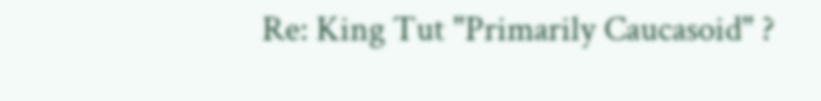Re: King Tut "Primarily Caucasoid" ?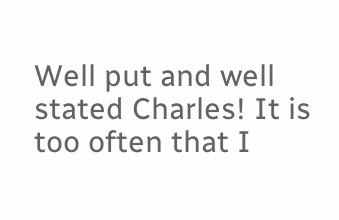Well put and well stated Charles! It is too often that I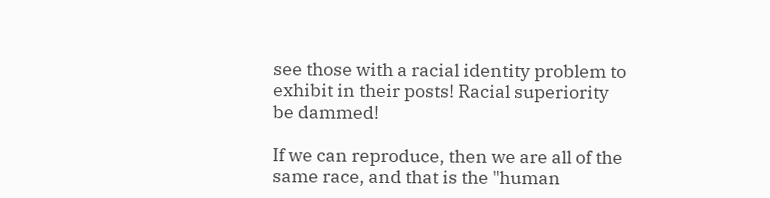see those with a racial identity problem to exhibit in their posts! Racial superiority be dammed!

If we can reproduce, then we are all of the same race, and that is the "human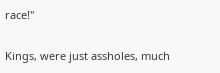race!"

Kings, were just assholes, much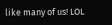like many of us! LOL